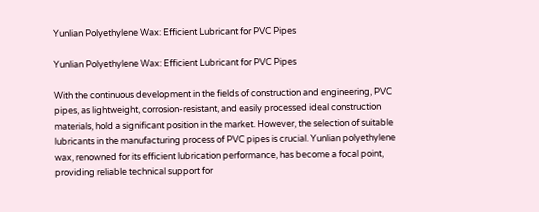Yunlian Polyethylene Wax: Efficient Lubricant for PVC Pipes

Yunlian Polyethylene Wax: Efficient Lubricant for PVC Pipes

With the continuous development in the fields of construction and engineering, PVC pipes, as lightweight, corrosion-resistant, and easily processed ideal construction materials, hold a significant position in the market. However, the selection of suitable lubricants in the manufacturing process of PVC pipes is crucial. Yunlian polyethylene wax, renowned for its efficient lubrication performance, has become a focal point, providing reliable technical support for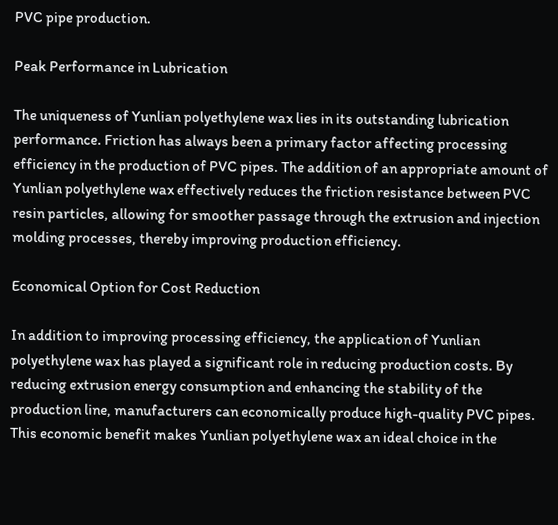PVC pipe production.

Peak Performance in Lubrication

The uniqueness of Yunlian polyethylene wax lies in its outstanding lubrication performance. Friction has always been a primary factor affecting processing efficiency in the production of PVC pipes. The addition of an appropriate amount of Yunlian polyethylene wax effectively reduces the friction resistance between PVC resin particles, allowing for smoother passage through the extrusion and injection molding processes, thereby improving production efficiency.

Economical Option for Cost Reduction

In addition to improving processing efficiency, the application of Yunlian polyethylene wax has played a significant role in reducing production costs. By reducing extrusion energy consumption and enhancing the stability of the production line, manufacturers can economically produce high-quality PVC pipes. This economic benefit makes Yunlian polyethylene wax an ideal choice in the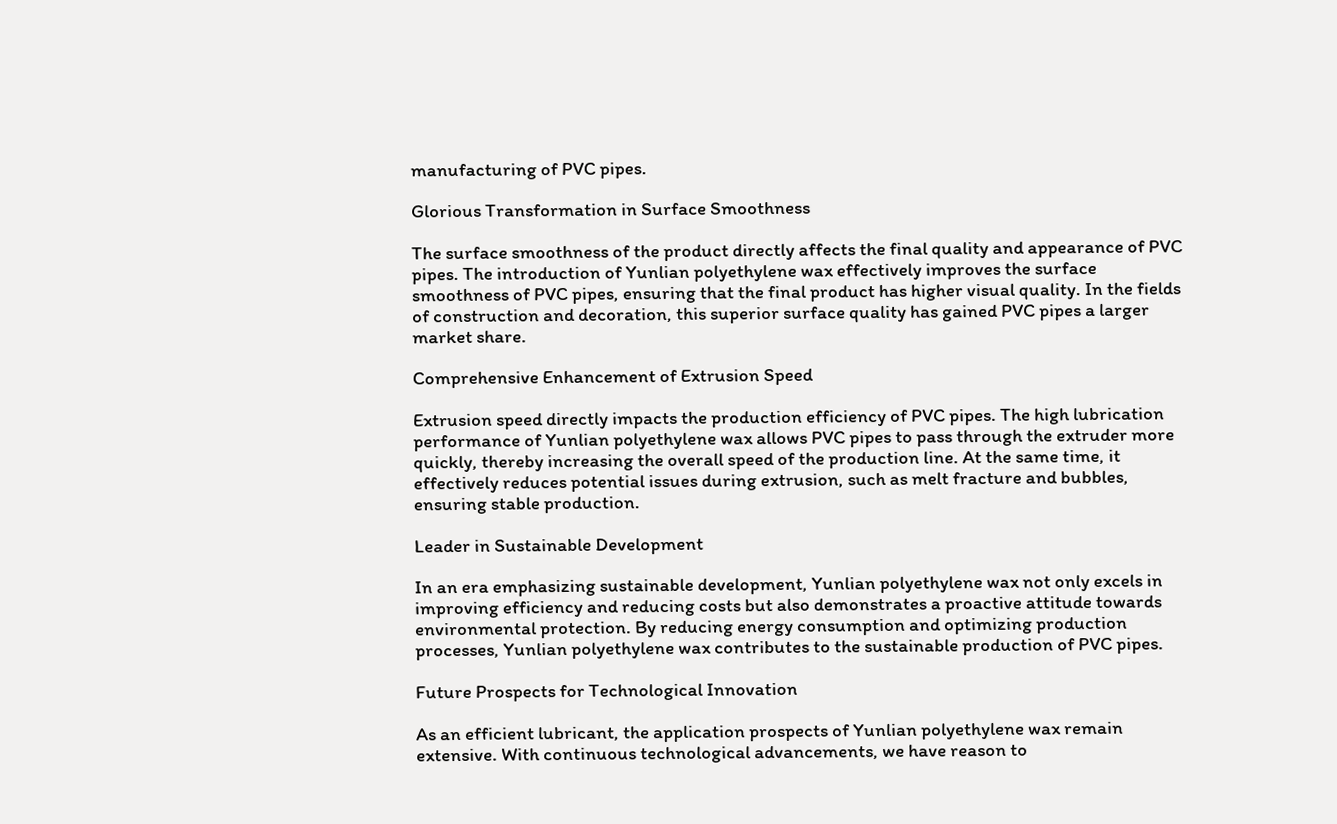manufacturing of PVC pipes.

Glorious Transformation in Surface Smoothness

The surface smoothness of the product directly affects the final quality and appearance of PVC pipes. The introduction of Yunlian polyethylene wax effectively improves the surface smoothness of PVC pipes, ensuring that the final product has higher visual quality. In the fields of construction and decoration, this superior surface quality has gained PVC pipes a larger market share.

Comprehensive Enhancement of Extrusion Speed

Extrusion speed directly impacts the production efficiency of PVC pipes. The high lubrication performance of Yunlian polyethylene wax allows PVC pipes to pass through the extruder more quickly, thereby increasing the overall speed of the production line. At the same time, it effectively reduces potential issues during extrusion, such as melt fracture and bubbles, ensuring stable production.

Leader in Sustainable Development

In an era emphasizing sustainable development, Yunlian polyethylene wax not only excels in improving efficiency and reducing costs but also demonstrates a proactive attitude towards environmental protection. By reducing energy consumption and optimizing production processes, Yunlian polyethylene wax contributes to the sustainable production of PVC pipes.

Future Prospects for Technological Innovation

As an efficient lubricant, the application prospects of Yunlian polyethylene wax remain extensive. With continuous technological advancements, we have reason to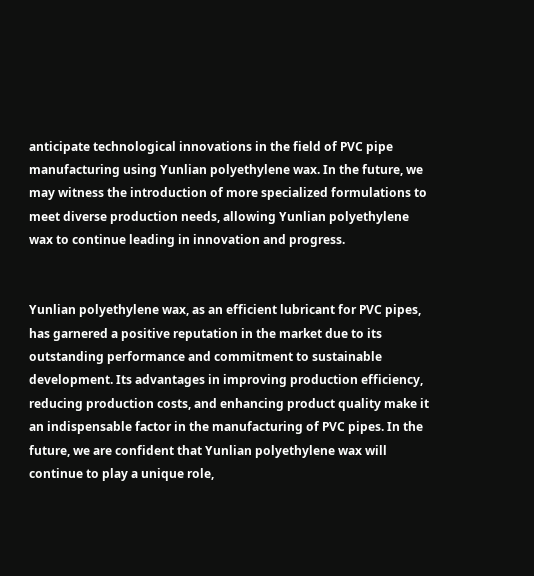anticipate technological innovations in the field of PVC pipe manufacturing using Yunlian polyethylene wax. In the future, we may witness the introduction of more specialized formulations to meet diverse production needs, allowing Yunlian polyethylene wax to continue leading in innovation and progress.


Yunlian polyethylene wax, as an efficient lubricant for PVC pipes, has garnered a positive reputation in the market due to its outstanding performance and commitment to sustainable development. Its advantages in improving production efficiency, reducing production costs, and enhancing product quality make it an indispensable factor in the manufacturing of PVC pipes. In the future, we are confident that Yunlian polyethylene wax will continue to play a unique role,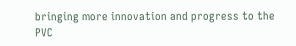bringing more innovation and progress to the PVC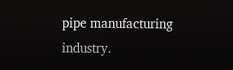pipe manufacturing industry.